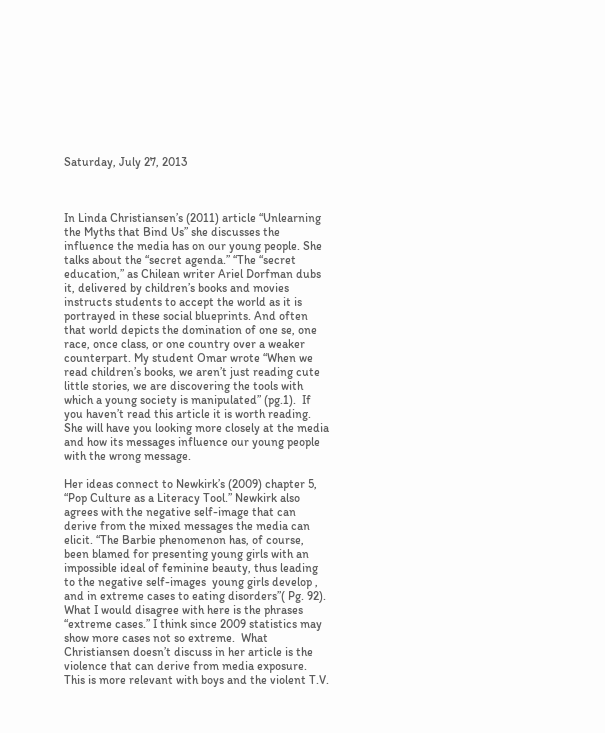Saturday, July 27, 2013



In Linda Christiansen’s (2011) article “Unlearning the Myths that Bind Us” she discusses the influence the media has on our young people. She talks about the “secret agenda.” “The “secret education,” as Chilean writer Ariel Dorfman dubs it, delivered by children’s books and movies instructs students to accept the world as it is portrayed in these social blueprints. And often that world depicts the domination of one se, one race, once class, or one country over a weaker counterpart. My student Omar wrote “When we read children’s books, we aren’t just reading cute little stories, we are discovering the tools with which a young society is manipulated” (pg.1).  If you haven’t read this article it is worth reading. She will have you looking more closely at the media and how its messages influence our young people with the wrong message.

Her ideas connect to Newkirk’s (2009) chapter 5, “Pop Culture as a Literacy Tool.” Newkirk also agrees with the negative self-image that can derive from the mixed messages the media can elicit. “The Barbie phenomenon has, of course, been blamed for presenting young girls with an impossible ideal of feminine beauty, thus leading to the negative self-images  young girls develop , and in extreme cases to eating disorders”( Pg. 92). What I would disagree with here is the phrases “extreme cases.” I think since 2009 statistics may show more cases not so extreme.  What Christiansen doesn’t discuss in her article is the violence that can derive from media exposure. This is more relevant with boys and the violent T.V.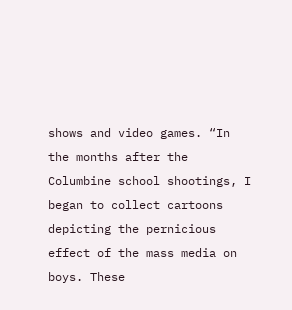shows and video games. “In the months after the Columbine school shootings, I began to collect cartoons depicting the pernicious effect of the mass media on boys. These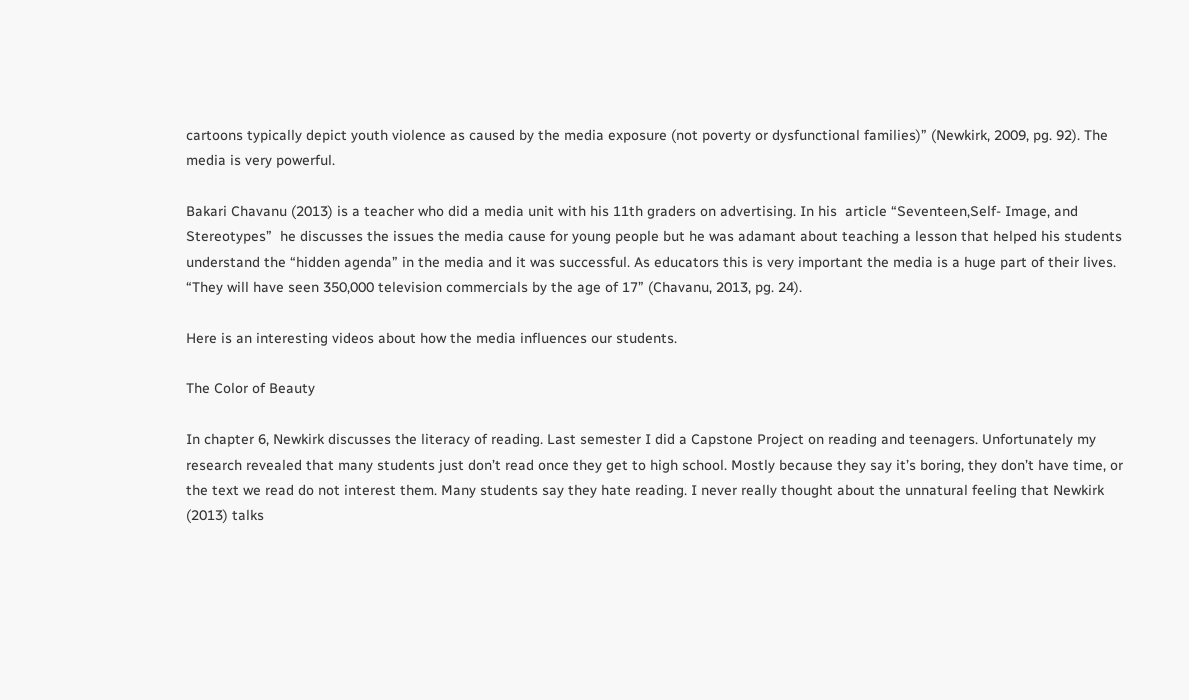cartoons typically depict youth violence as caused by the media exposure (not poverty or dysfunctional families)” (Newkirk, 2009, pg. 92). The media is very powerful.

Bakari Chavanu (2013) is a teacher who did a media unit with his 11th graders on advertising. In his  article “Seventeen,Self- Image, and Stereotypes”  he discusses the issues the media cause for young people but he was adamant about teaching a lesson that helped his students understand the “hidden agenda” in the media and it was successful. As educators this is very important the media is a huge part of their lives. “They will have seen 350,000 television commercials by the age of 17” (Chavanu, 2013, pg. 24).

Here is an interesting videos about how the media influences our students.

The Color of Beauty

In chapter 6, Newkirk discusses the literacy of reading. Last semester I did a Capstone Project on reading and teenagers. Unfortunately my research revealed that many students just don’t read once they get to high school. Mostly because they say it’s boring, they don’t have time, or the text we read do not interest them. Many students say they hate reading. I never really thought about the unnatural feeling that Newkirk (2013) talks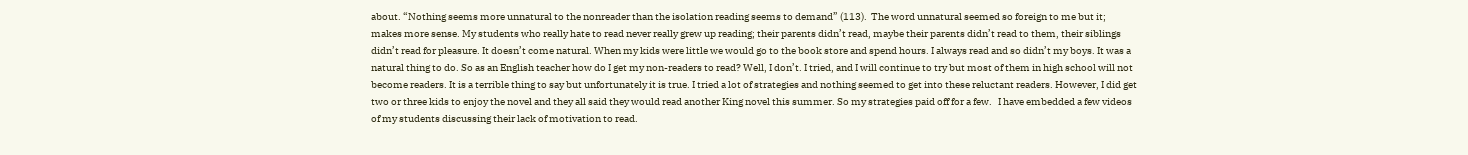about. “Nothing seems more unnatural to the nonreader than the isolation reading seems to demand” (113).  The word unnatural seemed so foreign to me but it; makes more sense. My students who really hate to read never really grew up reading; their parents didn’t read, maybe their parents didn’t read to them, their siblings didn’t read for pleasure. It doesn’t come natural. When my kids were little we would go to the book store and spend hours. I always read and so didn’t my boys. It was a natural thing to do. So as an English teacher how do I get my non-readers to read? Well, I don’t. I tried, and I will continue to try but most of them in high school will not become readers. It is a terrible thing to say but unfortunately it is true. I tried a lot of strategies and nothing seemed to get into these reluctant readers. However, I did get two or three kids to enjoy the novel and they all said they would read another King novel this summer. So my strategies paid off for a few.   I have embedded a few videos of my students discussing their lack of motivation to read.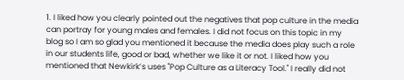1. I liked how you clearly pointed out the negatives that pop culture in the media can portray for young males and females. I did not focus on this topic in my blog so I am so glad you mentioned it because the media does play such a role in our students life, good or bad, whether we like it or not. I liked how you mentioned that Newkirk’s uses "Pop Culture as a Literacy Tool." I really did not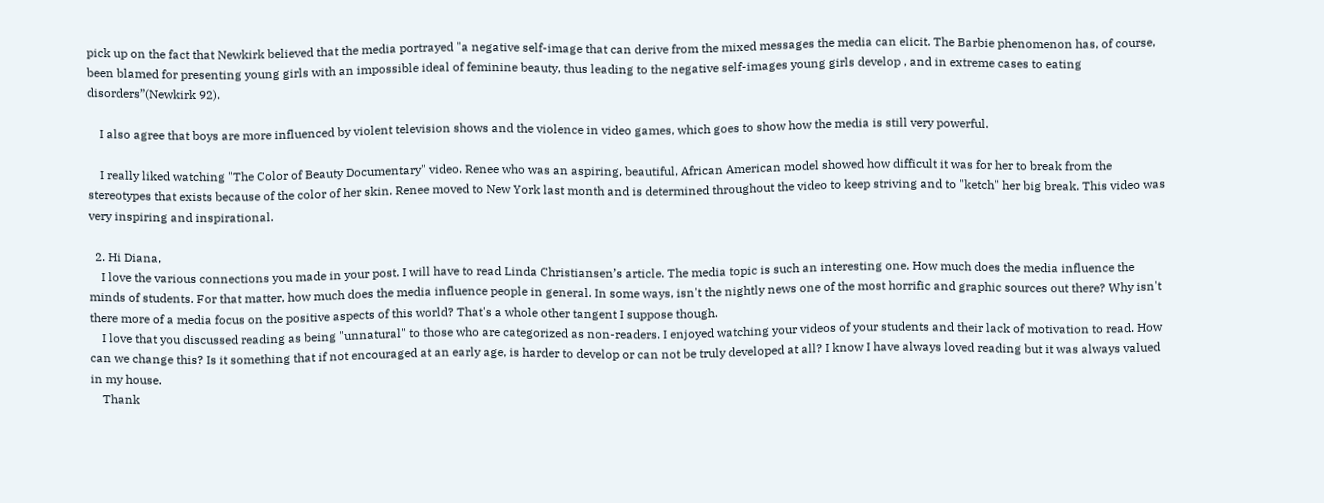pick up on the fact that Newkirk believed that the media portrayed "a negative self-image that can derive from the mixed messages the media can elicit. The Barbie phenomenon has, of course, been blamed for presenting young girls with an impossible ideal of feminine beauty, thus leading to the negative self-images young girls develop , and in extreme cases to eating disorders”(Newkirk 92).

    I also agree that boys are more influenced by violent television shows and the violence in video games, which goes to show how the media is still very powerful.

    I really liked watching "The Color of Beauty Documentary" video. Renee who was an aspiring, beautiful, African American model showed how difficult it was for her to break from the stereotypes that exists because of the color of her skin. Renee moved to New York last month and is determined throughout the video to keep striving and to "ketch" her big break. This video was very inspiring and inspirational.

  2. Hi Diana,
    I love the various connections you made in your post. I will have to read Linda Christiansen’s article. The media topic is such an interesting one. How much does the media influence the minds of students. For that matter, how much does the media influence people in general. In some ways, isn't the nightly news one of the most horrific and graphic sources out there? Why isn't there more of a media focus on the positive aspects of this world? That's a whole other tangent I suppose though.
    I love that you discussed reading as being "unnatural" to those who are categorized as non-readers. I enjoyed watching your videos of your students and their lack of motivation to read. How can we change this? Is it something that if not encouraged at an early age, is harder to develop or can not be truly developed at all? I know I have always loved reading but it was always valued in my house.
    Thank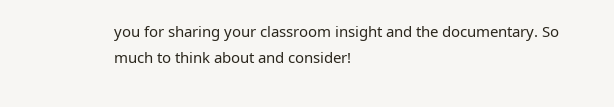you for sharing your classroom insight and the documentary. So much to think about and consider!